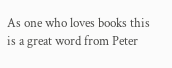As one who loves books this is a great word from Peter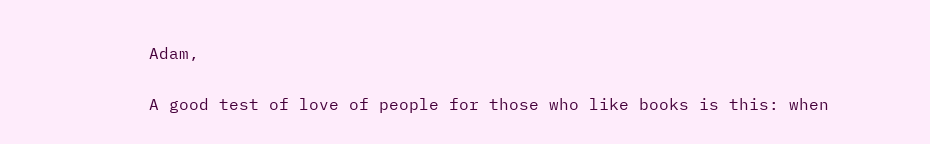Adam,

A good test of love of people for those who like books is this: when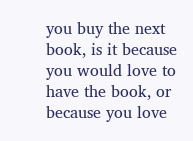you buy the next book, is it because you would love to have the book, or because you love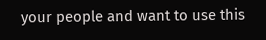your people and want to use this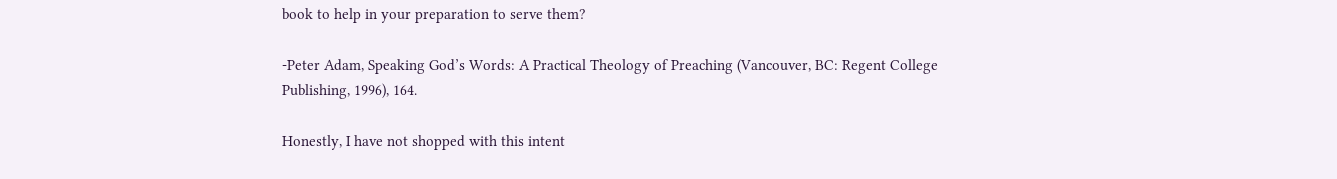book to help in your preparation to serve them?

-Peter Adam, Speaking God’s Words: A Practical Theology of Preaching (Vancouver, BC: Regent College Publishing, 1996), 164.

Honestly, I have not shopped with this intent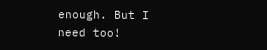enough. But I need too!